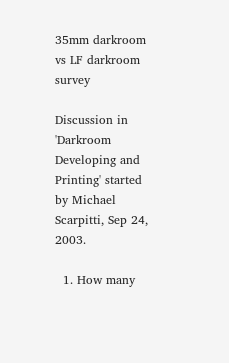35mm darkroom vs LF darkroom survey

Discussion in 'Darkroom Developing and Printing' started by Michael Scarpitti, Sep 24, 2003.

  1. How many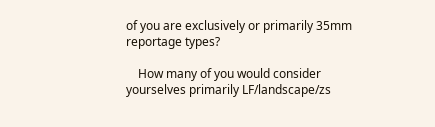of you are exclusively or primarily 35mm reportage types?

    How many of you would consider yourselves primarily LF/landscape/zs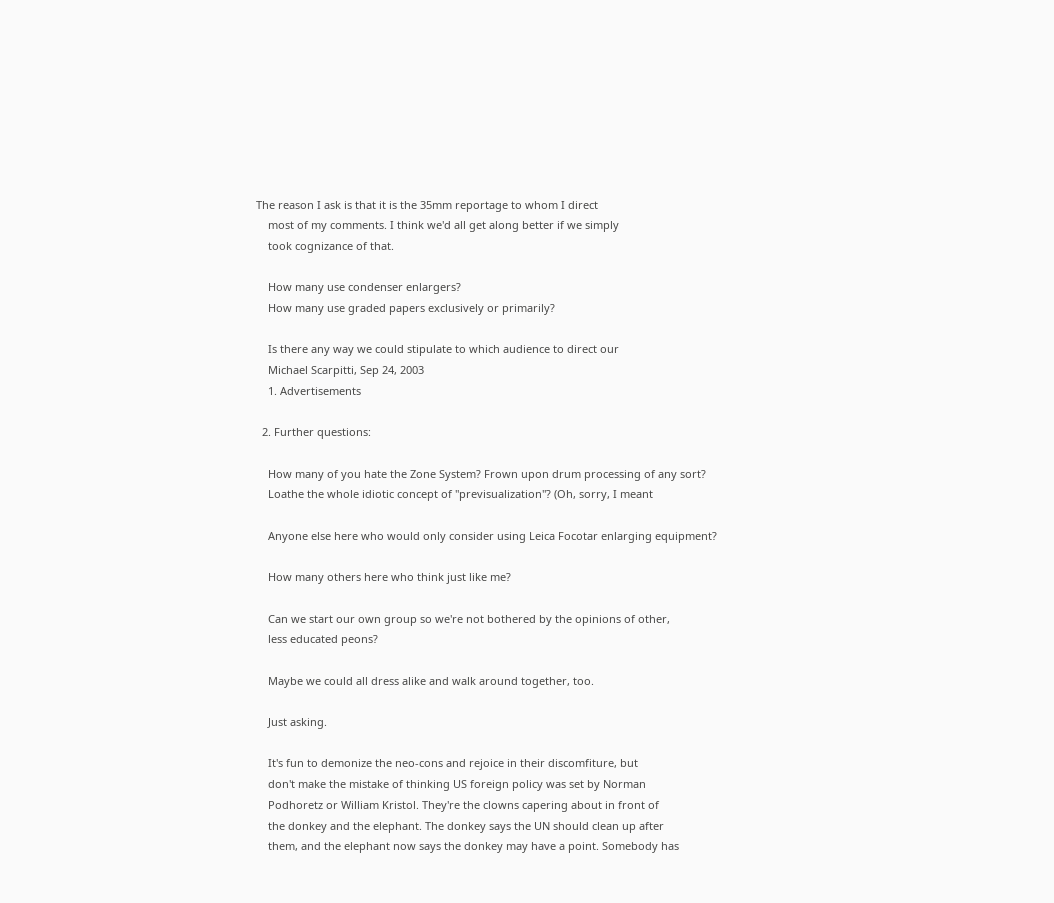The reason I ask is that it is the 35mm reportage to whom I direct
    most of my comments. I think we'd all get along better if we simply
    took cognizance of that.

    How many use condenser enlargers?
    How many use graded papers exclusively or primarily?

    Is there any way we could stipulate to which audience to direct our
    Michael Scarpitti, Sep 24, 2003
    1. Advertisements

  2. Further questions:

    How many of you hate the Zone System? Frown upon drum processing of any sort?
    Loathe the whole idiotic concept of "previsualization"? (Oh, sorry, I meant

    Anyone else here who would only consider using Leica Focotar enlarging equipment?

    How many others here who think just like me?

    Can we start our own group so we're not bothered by the opinions of other,
    less educated peons?

    Maybe we could all dress alike and walk around together, too.

    Just asking.

    It's fun to demonize the neo-cons and rejoice in their discomfiture, but
    don't make the mistake of thinking US foreign policy was set by Norman
    Podhoretz or William Kristol. They're the clowns capering about in front of
    the donkey and the elephant. The donkey says the UN should clean up after
    them, and the elephant now says the donkey may have a point. Somebody has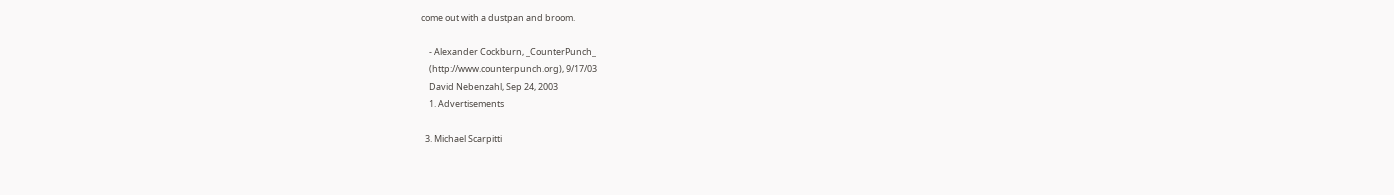come out with a dustpan and broom.

    - Alexander Cockburn, _CounterPunch_
    (http://www.counterpunch.org), 9/17/03
    David Nebenzahl, Sep 24, 2003
    1. Advertisements

  3. Michael Scarpitti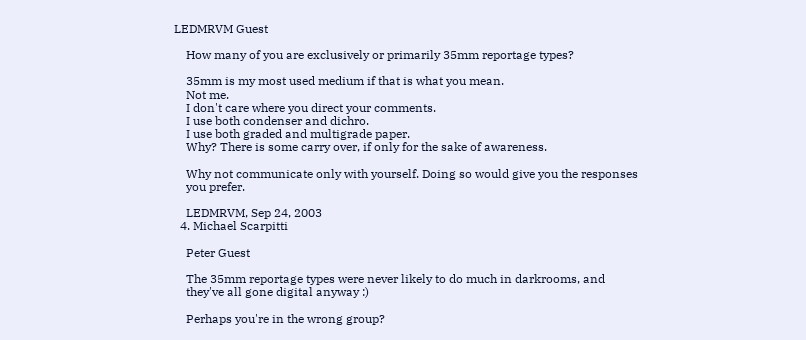LEDMRVM Guest

    How many of you are exclusively or primarily 35mm reportage types?

    35mm is my most used medium if that is what you mean.
    Not me.
    I don't care where you direct your comments.
    I use both condenser and dichro.
    I use both graded and multigrade paper.
    Why? There is some carry over, if only for the sake of awareness.

    Why not communicate only with yourself. Doing so would give you the responses
    you prefer.

    LEDMRVM, Sep 24, 2003
  4. Michael Scarpitti

    Peter Guest

    The 35mm reportage types were never likely to do much in darkrooms, and
    they've all gone digital anyway :)

    Perhaps you're in the wrong group?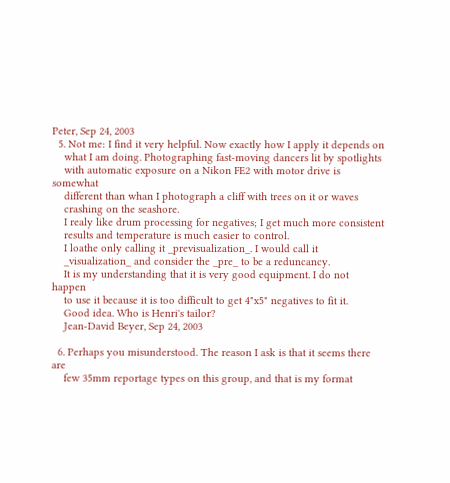Peter, Sep 24, 2003
  5. Not me: I find it very helpful. Now exactly how I apply it depends on
    what I am doing. Photographing fast-moving dancers lit by spotlights
    with automatic exposure on a Nikon FE2 with motor drive is somewhat
    different than whan I photograph a cliff with trees on it or waves
    crashing on the seashore.
    I realy like drum processing for negatives; I get much more consistent
    results and temperature is much easier to control.
    I loathe only calling it _previsualization_. I would call it
    _visualization_ and consider the _pre_ to be a reduncancy.
    It is my understanding that it is very good equipment. I do not happen
    to use it because it is too difficult to get 4"x5" negatives to fit it.
    Good idea. Who is Henri's tailor?
    Jean-David Beyer, Sep 24, 2003

  6. Perhaps you misunderstood. The reason I ask is that it seems there are
    few 35mm reportage types on this group, and that is my format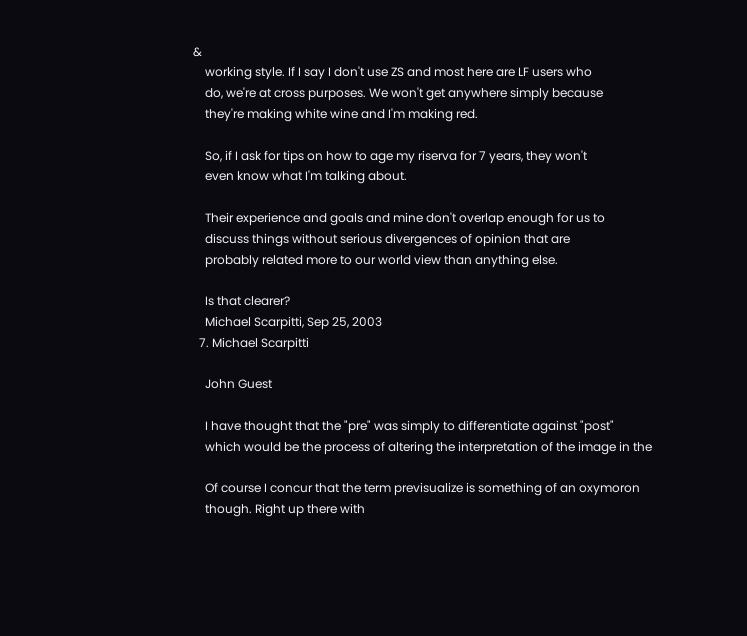&
    working style. If I say I don't use ZS and most here are LF users who
    do, we're at cross purposes. We won't get anywhere simply because
    they're making white wine and I'm making red.

    So, if I ask for tips on how to age my riserva for 7 years, they won't
    even know what I'm talking about.

    Their experience and goals and mine don't overlap enough for us to
    discuss things without serious divergences of opinion that are
    probably related more to our world view than anything else.

    Is that clearer?
    Michael Scarpitti, Sep 25, 2003
  7. Michael Scarpitti

    John Guest

    I have thought that the "pre" was simply to differentiate against "post"
    which would be the process of altering the interpretation of the image in the

    Of course I concur that the term previsualize is something of an oxymoron
    though. Right up there with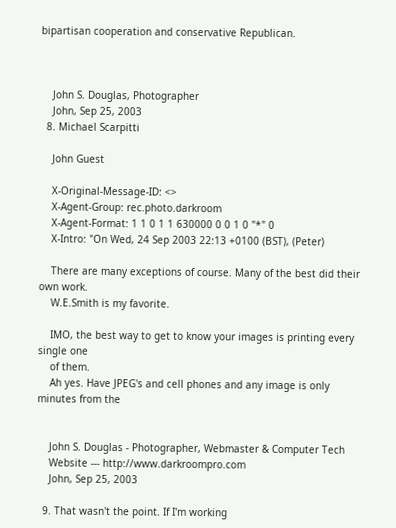bipartisan cooperation and conservative Republican.



    John S. Douglas, Photographer
    John, Sep 25, 2003
  8. Michael Scarpitti

    John Guest

    X-Original-Message-ID: <>
    X-Agent-Group: rec.photo.darkroom
    X-Agent-Format: 1 1 0 1 1 630000 0 0 1 0 "*" 0
    X-Intro: "On Wed, 24 Sep 2003 22:13 +0100 (BST), (Peter)

    There are many exceptions of course. Many of the best did their own work.
    W.E.Smith is my favorite.

    IMO, the best way to get to know your images is printing every single one
    of them.
    Ah yes. Have JPEG's and cell phones and any image is only minutes from the


    John S. Douglas - Photographer, Webmaster & Computer Tech
    Website --- http://www.darkroompro.com
    John, Sep 25, 2003

  9. That wasn't the point. If I'm working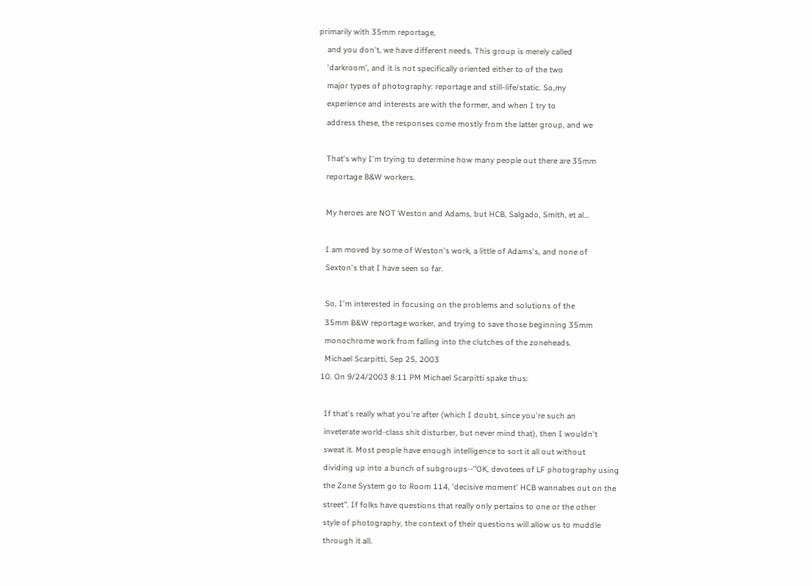primarily with 35mm reportage,
    and you don't, we have different needs. This group is merely called
    'darkroom', and it is not specifically oriented either to of the two
    major types of photography: reportage and still-life/static. So,my
    experience and interests are with the former, and when I try to
    address these, the responses come mostly from the latter group, and we

    That's why I'm trying to determine how many people out there are 35mm
    reportage B&W workers.

    My heroes are NOT Weston and Adams, but HCB, Salgado, Smith, et al...

    I am moved by some of Weston's work, a little of Adams's, and none of
    Sexton's that I have seen so far.

    So, I'm interested in focusing on the problems and solutions of the
    35mm B&W reportage worker, and trying to save those beginning 35mm
    monochrome work from falling into the clutches of the zoneheads.
    Michael Scarpitti, Sep 25, 2003
  10. On 9/24/2003 8:11 PM Michael Scarpitti spake thus:

    If that's really what you're after (which I doubt, since you're such an
    inveterate world-class shit disturber, but never mind that), then I wouldn't
    sweat it. Most people have enough intelligence to sort it all out without
    dividing up into a bunch of subgroups--"OK, devotees of LF photography using
    the Zone System go to Room 114, 'decisive moment' HCB wannabes out on the
    street". If folks have questions that really only pertains to one or the other
    style of photography, the context of their questions will allow us to muddle
    through it all.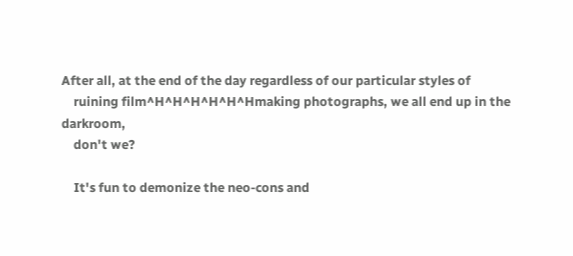After all, at the end of the day regardless of our particular styles of
    ruining film^H^H^H^H^H^Hmaking photographs, we all end up in the darkroom,
    don't we?

    It's fun to demonize the neo-cons and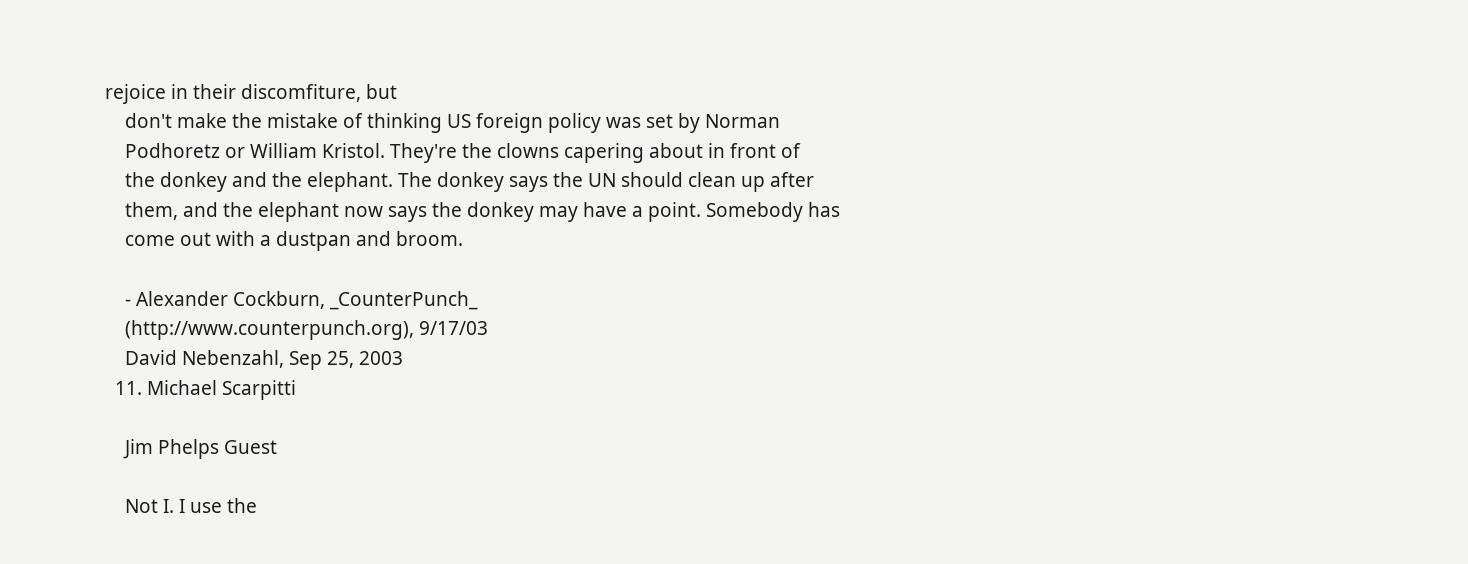rejoice in their discomfiture, but
    don't make the mistake of thinking US foreign policy was set by Norman
    Podhoretz or William Kristol. They're the clowns capering about in front of
    the donkey and the elephant. The donkey says the UN should clean up after
    them, and the elephant now says the donkey may have a point. Somebody has
    come out with a dustpan and broom.

    - Alexander Cockburn, _CounterPunch_
    (http://www.counterpunch.org), 9/17/03
    David Nebenzahl, Sep 25, 2003
  11. Michael Scarpitti

    Jim Phelps Guest

    Not I. I use the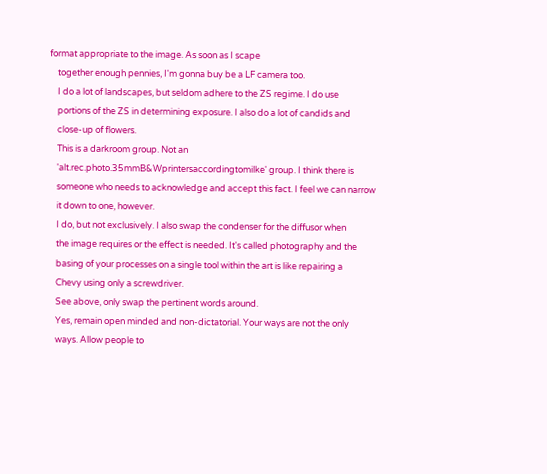format appropriate to the image. As soon as I scape
    together enough pennies, I'm gonna buy be a LF camera too.
    I do a lot of landscapes, but seldom adhere to the ZS regime. I do use
    portions of the ZS in determining exposure. I also do a lot of candids and
    close-up of flowers.
    This is a darkroom group. Not an
    'alt.rec.photo.35mmB&Wprintersaccordingtomilke' group. I think there is
    someone who needs to acknowledge and accept this fact. I feel we can narrow
    it down to one, however.
    I do, but not exclusively. I also swap the condenser for the diffusor when
    the image requires or the effect is needed. It's called photography and the
    basing of your processes on a single tool within the art is like repairing a
    Chevy using only a screwdriver.
    See above, only swap the pertinent words around.
    Yes, remain open minded and non-dictatorial. Your ways are not the only
    ways. Allow people to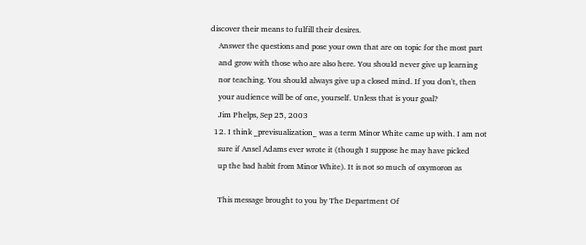discover their means to fulfill their desires.
    Answer the questions and pose your own that are on topic for the most part
    and grow with those who are also here. You should never give up learning
    nor teaching. You should always give up a closed mind. If you don't, then
    your audience will be of one, yourself. Unless that is your goal?
    Jim Phelps, Sep 25, 2003
  12. I think _previsualization_ was a term Minor White came up with. I am not
    sure if Ansel Adams ever wrote it (though I suppose he may have picked
    up the bad habit from Minor White). It is not so much of oxymoron as

    This message brought to you by The Department Of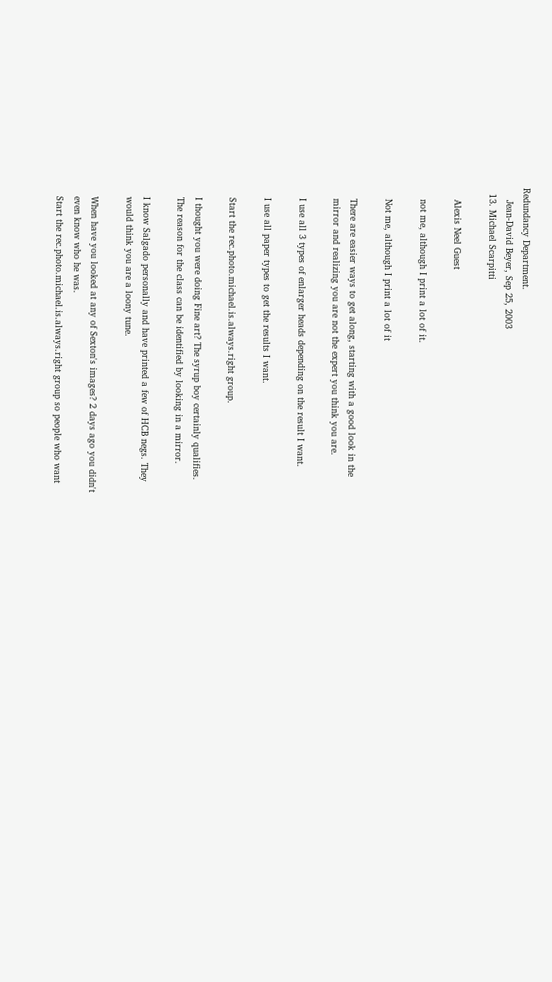Redundancy Department.
    Jean-David Beyer, Sep 25, 2003
  13. Michael Scarpitti

    Alexis Neel Guest

    not me, although I print a lot of it.

    Not me, although I print a lot of it

    There are easier ways to get along, starting with a good look in the
    mirror and realizing you are not the expert you think you are.

    I use all 3 types of enlarger heads depending on the result I want.

    I use all paper types to get the results I want.

    Start the rec.photo.michael.is.always.right group.

    I thought you were doing Fine art? The syrup boy certainly qualifies.
    The reason for the class can be identified by looking in a mirror.

    I know Salgado personally and have printed a few of HCB negs. They
    would think you are a loony tune.

    When have you looked at any of Sexton's images? 2 days ago you didn't
    even know who he was.
    Start the rec.photo.michael.is.always.right group so people who want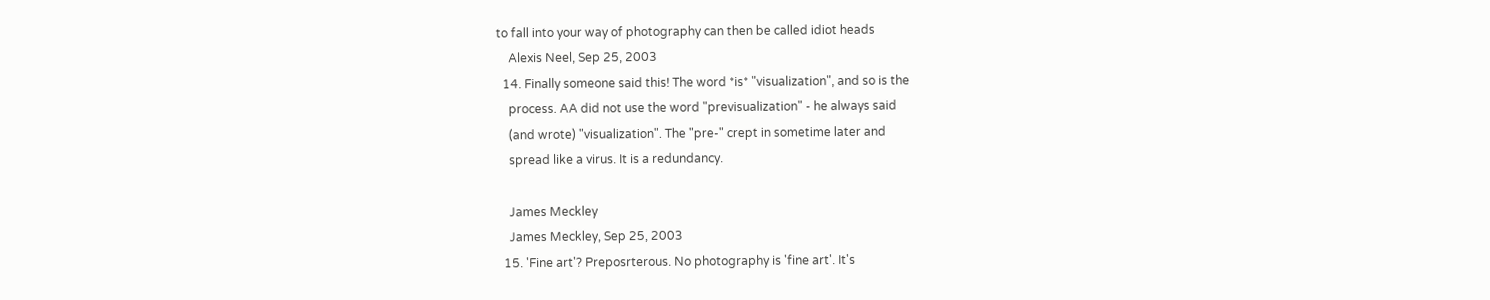to fall into your way of photography can then be called idiot heads
    Alexis Neel, Sep 25, 2003
  14. Finally someone said this! The word *is* "visualization", and so is the
    process. AA did not use the word "previsualization" - he always said
    (and wrote) "visualization". The "pre-" crept in sometime later and
    spread like a virus. It is a redundancy.

    James Meckley
    James Meckley, Sep 25, 2003
  15. 'Fine art'? Preposrterous. No photography is 'fine art'. It's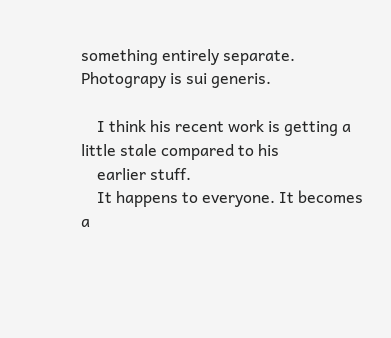something entirely separate. Photograpy is sui generis.

    I think his recent work is getting a little stale compared to his
    earlier stuff.
    It happens to everyone. It becomes a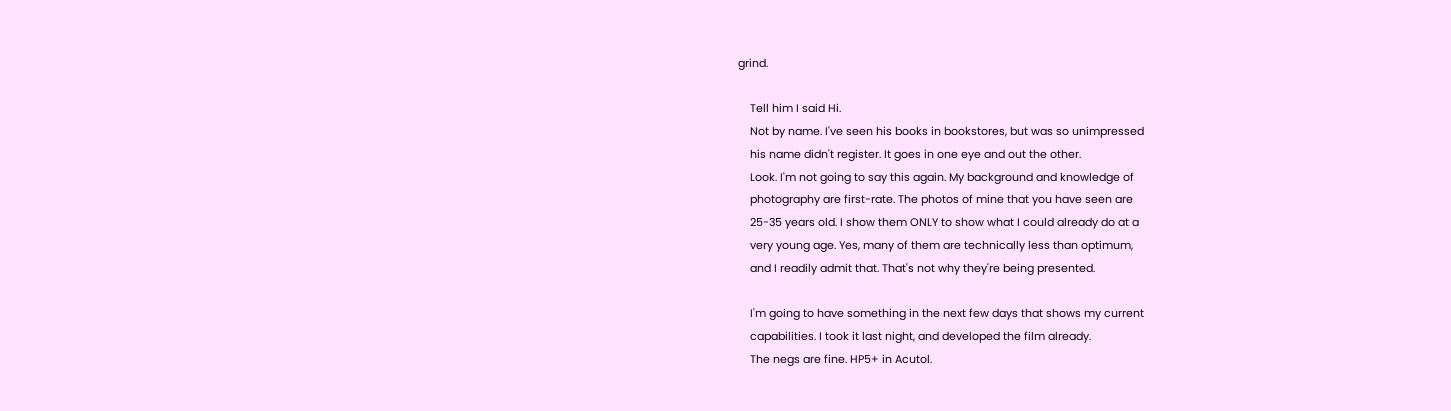grind.

    Tell him I said Hi.
    Not by name. I've seen his books in bookstores, but was so unimpressed
    his name didn't register. It goes in one eye and out the other.
    Look. I'm not going to say this again. My background and knowledge of
    photography are first-rate. The photos of mine that you have seen are
    25-35 years old. I show them ONLY to show what I could already do at a
    very young age. Yes, many of them are technically less than optimum,
    and I readily admit that. That's not why they're being presented.

    I'm going to have something in the next few days that shows my current
    capabilities. I took it last night, and developed the film already.
    The negs are fine. HP5+ in Acutol.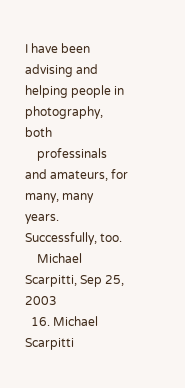I have been advising and helping people in photography, both
    professinals and amateurs, for many, many years. Successfully, too.
    Michael Scarpitti, Sep 25, 2003
  16. Michael Scarpitti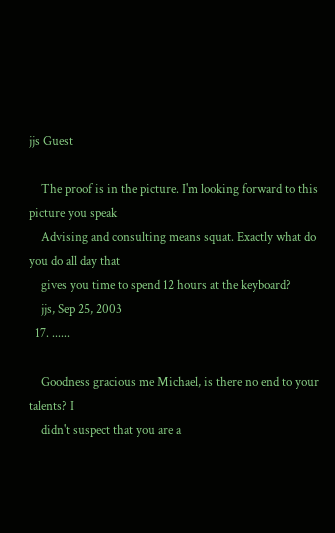jjs Guest

    The proof is in the picture. I'm looking forward to this picture you speak
    Advising and consulting means squat. Exactly what do you do all day that
    gives you time to spend 12 hours at the keyboard?
    jjs, Sep 25, 2003
  17. ......

    Goodness gracious me Michael, is there no end to your talents? I
    didn't suspect that you are a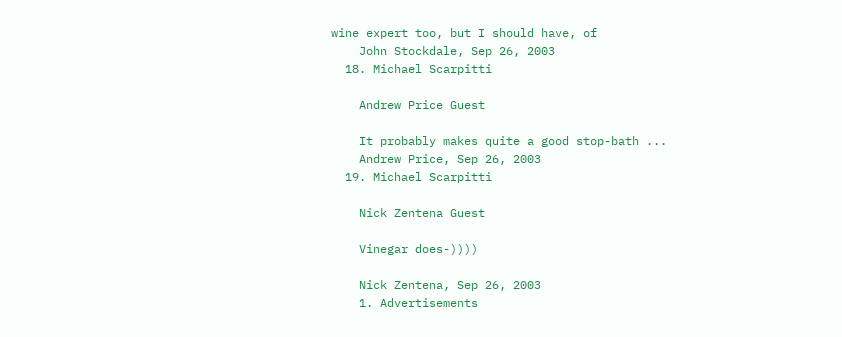wine expert too, but I should have, of
    John Stockdale, Sep 26, 2003
  18. Michael Scarpitti

    Andrew Price Guest

    It probably makes quite a good stop-bath ...
    Andrew Price, Sep 26, 2003
  19. Michael Scarpitti

    Nick Zentena Guest

    Vinegar does-))))

    Nick Zentena, Sep 26, 2003
    1. Advertisements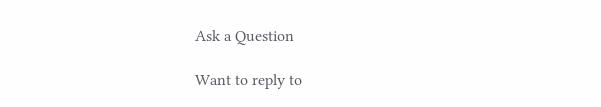Ask a Question

Want to reply to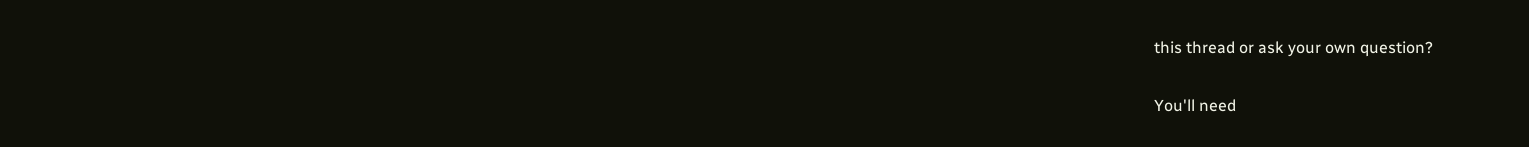this thread or ask your own question?

You'll need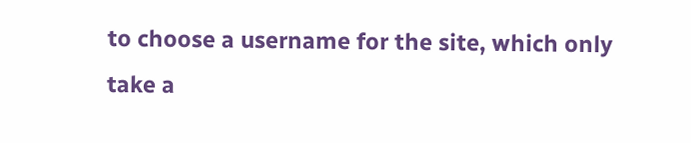to choose a username for the site, which only take a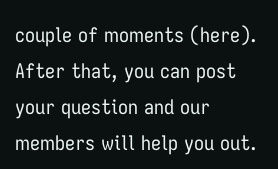couple of moments (here). After that, you can post your question and our members will help you out.